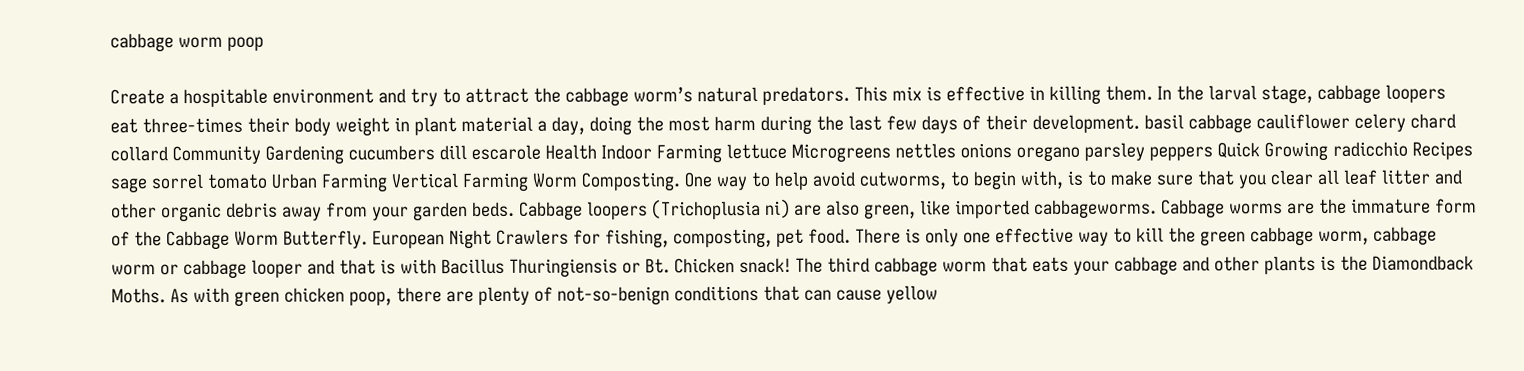cabbage worm poop

Create a hospitable environment and try to attract the cabbage worm’s natural predators. This mix is effective in killing them. In the larval stage, cabbage loopers eat three-times their body weight in plant material a day, doing the most harm during the last few days of their development. basil cabbage cauliflower celery chard collard Community Gardening cucumbers dill escarole Health Indoor Farming lettuce Microgreens nettles onions oregano parsley peppers Quick Growing radicchio Recipes sage sorrel tomato Urban Farming Vertical Farming Worm Composting. One way to help avoid cutworms, to begin with, is to make sure that you clear all leaf litter and other organic debris away from your garden beds. Cabbage loopers (Trichoplusia ni) are also green, like imported cabbageworms. Cabbage worms are the immature form of the Cabbage Worm Butterfly. European Night Crawlers for fishing, composting, pet food. There is only one effective way to kill the green cabbage worm, cabbage worm or cabbage looper and that is with Bacillus Thuringiensis or Bt. Chicken snack! The third cabbage worm that eats your cabbage and other plants is the Diamondback Moths. As with green chicken poop, there are plenty of not-so-benign conditions that can cause yellow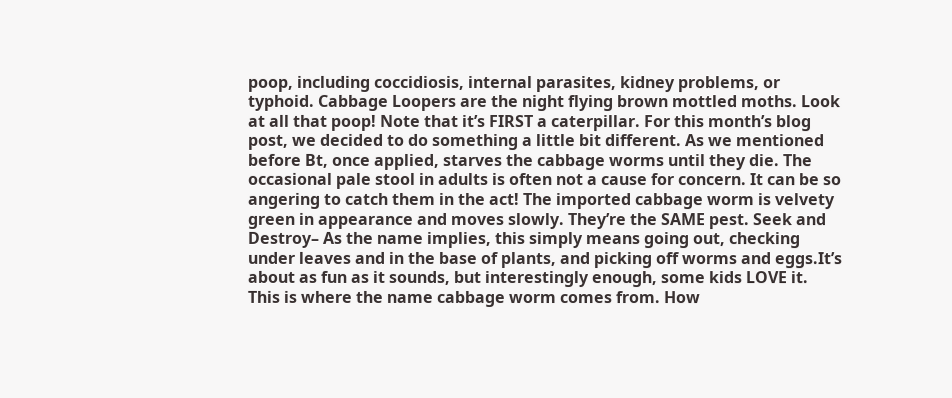poop, including coccidiosis, internal parasites, kidney problems, or typhoid. Cabbage Loopers are the night flying brown mottled moths. Look at all that poop! Note that it’s FIRST a caterpillar. For this month’s blog post, we decided to do something a little bit different. As we mentioned before Bt, once applied, starves the cabbage worms until they die. The occasional pale stool in adults is often not a cause for concern. It can be so angering to catch them in the act! The imported cabbage worm is velvety green in appearance and moves slowly. They’re the SAME pest. Seek and Destroy– As the name implies, this simply means going out, checking under leaves and in the base of plants, and picking off worms and eggs.It’s about as fun as it sounds, but interestingly enough, some kids LOVE it. This is where the name cabbage worm comes from. How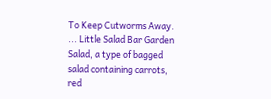To Keep Cutworms Away. ... Little Salad Bar Garden Salad, a type of bagged salad containing carrots, red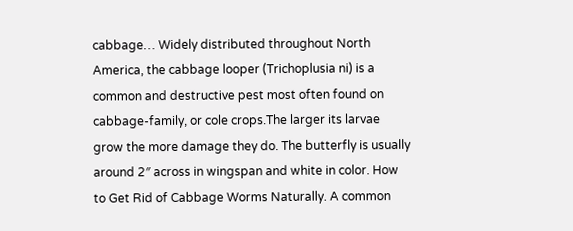cabbage… Widely distributed throughout North America, the cabbage looper (Trichoplusia ni) is a common and destructive pest most often found on cabbage-family, or cole crops.The larger its larvae grow the more damage they do. The butterfly is usually around 2″ across in wingspan and white in color. How to Get Rid of Cabbage Worms Naturally. A common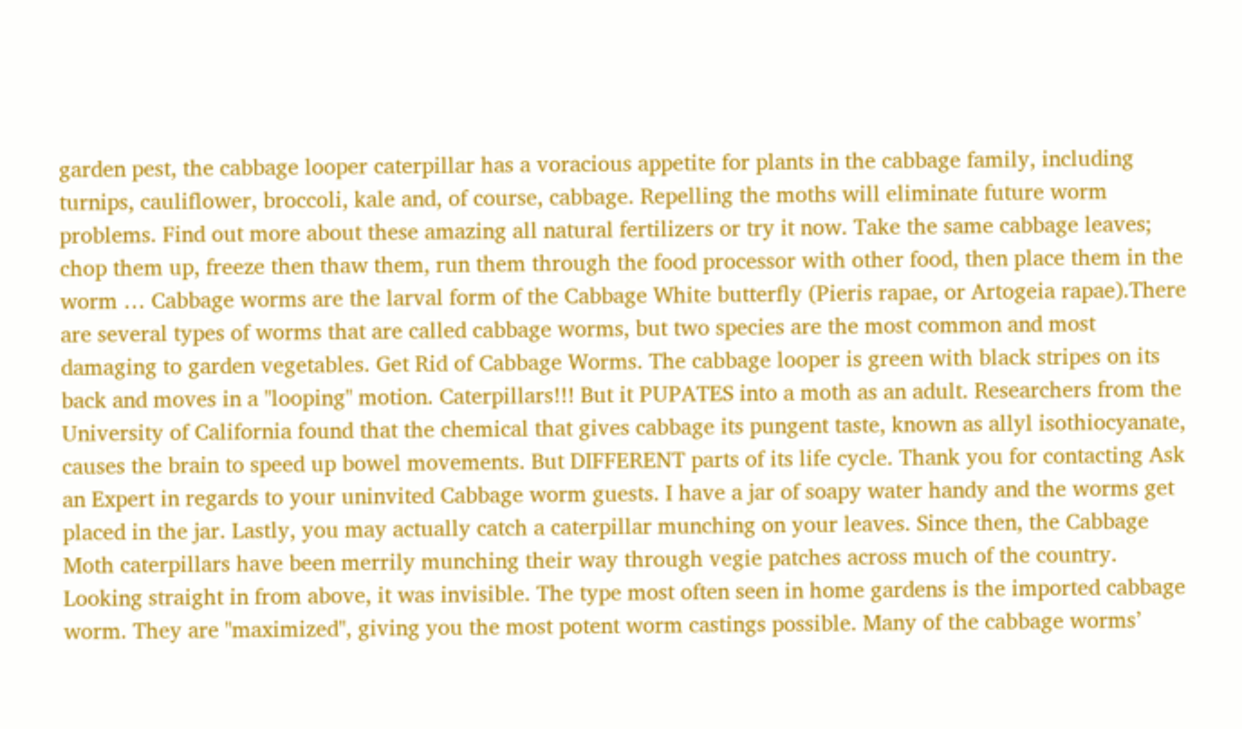garden pest, the cabbage looper caterpillar has a voracious appetite for plants in the cabbage family, including turnips, cauliflower, broccoli, kale and, of course, cabbage. Repelling the moths will eliminate future worm problems. Find out more about these amazing all natural fertilizers or try it now. Take the same cabbage leaves; chop them up, freeze then thaw them, run them through the food processor with other food, then place them in the worm … Cabbage worms are the larval form of the Cabbage White butterfly (Pieris rapae, or Artogeia rapae).There are several types of worms that are called cabbage worms, but two species are the most common and most damaging to garden vegetables. Get Rid of Cabbage Worms. The cabbage looper is green with black stripes on its back and moves in a "looping" motion. Caterpillars!!! But it PUPATES into a moth as an adult. Researchers from the University of California found that the chemical that gives cabbage its pungent taste, known as allyl isothiocyanate, causes the brain to speed up bowel movements. But DIFFERENT parts of its life cycle. Thank you for contacting Ask an Expert in regards to your uninvited Cabbage worm guests. I have a jar of soapy water handy and the worms get placed in the jar. Lastly, you may actually catch a caterpillar munching on your leaves. Since then, the Cabbage Moth caterpillars have been merrily munching their way through vegie patches across much of the country. Looking straight in from above, it was invisible. The type most often seen in home gardens is the imported cabbage worm. They are "maximized", giving you the most potent worm castings possible. Many of the cabbage worms’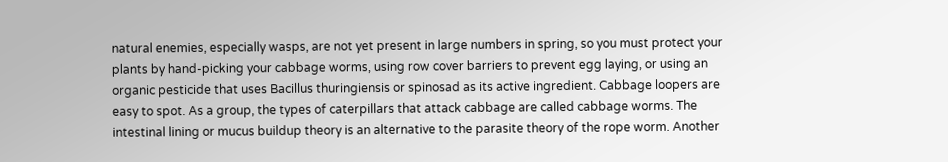natural enemies, especially wasps, are not yet present in large numbers in spring, so you must protect your plants by hand-picking your cabbage worms, using row cover barriers to prevent egg laying, or using an organic pesticide that uses Bacillus thuringiensis or spinosad as its active ingredient. Cabbage loopers are easy to spot. As a group, the types of caterpillars that attack cabbage are called cabbage worms. The intestinal lining or mucus buildup theory is an alternative to the parasite theory of the rope worm. Another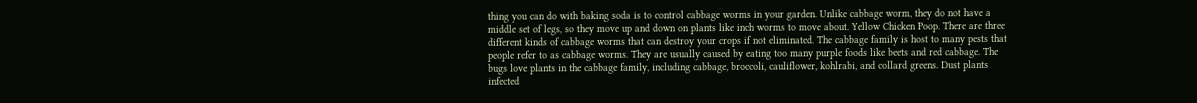thing you can do with baking soda is to control cabbage worms in your garden. Unlike cabbage worm, they do not have a middle set of legs, so they move up and down on plants like inch worms to move about. Yellow Chicken Poop. There are three different kinds of cabbage worms that can destroy your crops if not eliminated. The cabbage family is host to many pests that people refer to as cabbage worms. They are usually caused by eating too many purple foods like beets and red cabbage. The bugs love plants in the cabbage family, including cabbage, broccoli, cauliflower, kohlrabi, and collard greens. Dust plants infected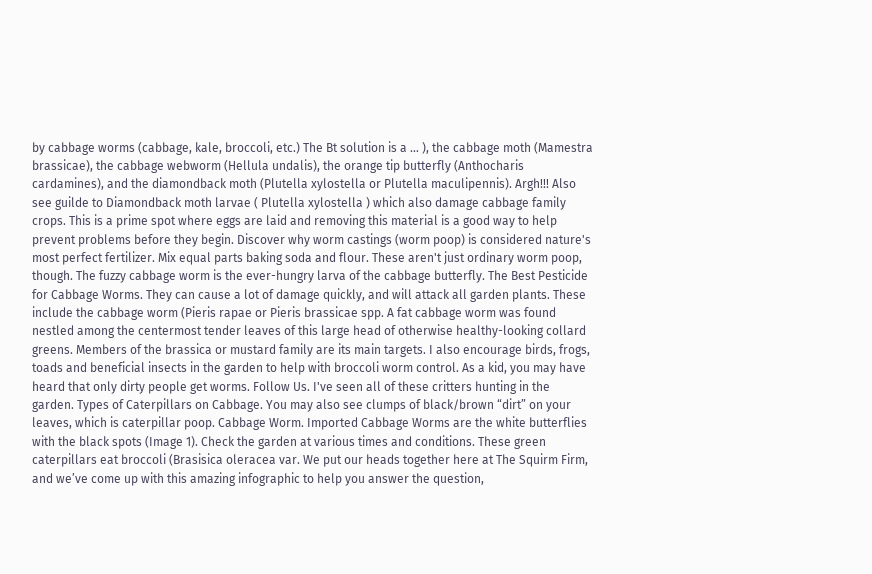by cabbage worms (cabbage, kale, broccoli, etc.) The Bt solution is a … ), the cabbage moth (Mamestra brassicae), the cabbage webworm (Hellula undalis), the orange tip butterfly (Anthocharis cardamines), and the diamondback moth (Plutella xylostella or Plutella maculipennis). Argh!!! Also see guilde to Diamondback moth larvae ( Plutella xylostella ) which also damage cabbage family crops. This is a prime spot where eggs are laid and removing this material is a good way to help prevent problems before they begin. Discover why worm castings (worm poop) is considered nature's most perfect fertilizer. Mix equal parts baking soda and flour. These aren't just ordinary worm poop, though. The fuzzy cabbage worm is the ever-hungry larva of the cabbage butterfly. The Best Pesticide for Cabbage Worms. They can cause a lot of damage quickly, and will attack all garden plants. These include the cabbage worm (Pieris rapae or Pieris brassicae spp. A fat cabbage worm was found nestled among the centermost tender leaves of this large head of otherwise healthy-looking collard greens. Members of the brassica or mustard family are its main targets. I also encourage birds, frogs, toads and beneficial insects in the garden to help with broccoli worm control. As a kid, you may have heard that only dirty people get worms. Follow Us. I've seen all of these critters hunting in the garden. Types of Caterpillars on Cabbage. You may also see clumps of black/brown “dirt” on your leaves, which is caterpillar poop. Cabbage Worm. Imported Cabbage Worms are the white butterflies with the black spots (Image 1). Check the garden at various times and conditions. These green caterpillars eat broccoli (Brasisica oleracea var. We put our heads together here at The Squirm Firm, and we’ve come up with this amazing infographic to help you answer the question,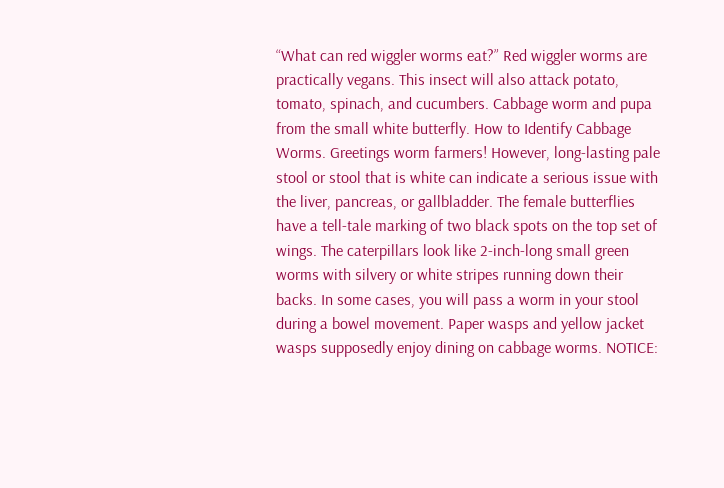“What can red wiggler worms eat?” Red wiggler worms are practically vegans. This insect will also attack potato, tomato, spinach, and cucumbers. Cabbage worm and pupa from the small white butterfly. How to Identify Cabbage Worms. Greetings worm farmers! However, long-lasting pale stool or stool that is white can indicate a serious issue with the liver, pancreas, or gallbladder. The female butterflies have a tell-tale marking of two black spots on the top set of wings. The caterpillars look like 2-inch-long small green worms with silvery or white stripes running down their backs. In some cases, you will pass a worm in your stool during a bowel movement. Paper wasps and yellow jacket wasps supposedly enjoy dining on cabbage worms. NOTICE: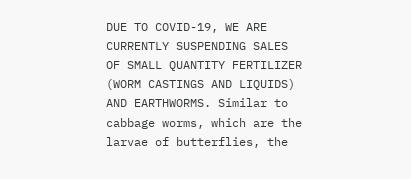DUE TO COVID-19, WE ARE CURRENTLY SUSPENDING SALES OF SMALL QUANTITY FERTILIZER (WORM CASTINGS AND LIQUIDS) AND EARTHWORMS. Similar to cabbage worms, which are the larvae of butterflies, the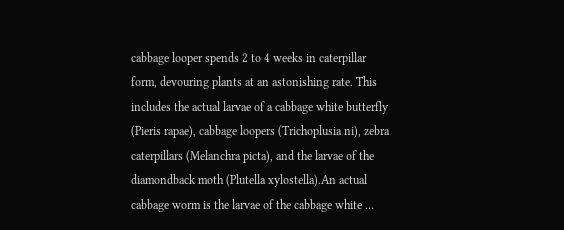cabbage looper spends 2 to 4 weeks in caterpillar form, devouring plants at an astonishing rate. This includes the actual larvae of a cabbage white butterfly (Pieris rapae), cabbage loopers (Trichoplusia ni), zebra caterpillars (Melanchra picta), and the larvae of the diamondback moth (Plutella xylostella).An actual cabbage worm is the larvae of the cabbage white …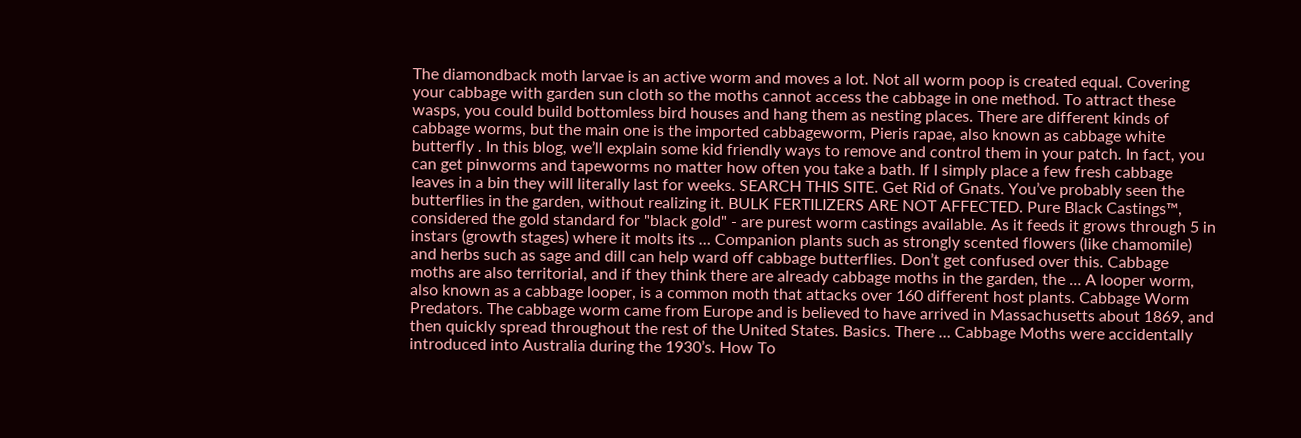The diamondback moth larvae is an active worm and moves a lot. Not all worm poop is created equal. Covering your cabbage with garden sun cloth so the moths cannot access the cabbage in one method. To attract these wasps, you could build bottomless bird houses and hang them as nesting places. There are different kinds of cabbage worms, but the main one is the imported cabbageworm, Pieris rapae, also known as cabbage white butterfly . In this blog, we’ll explain some kid friendly ways to remove and control them in your patch. In fact, you can get pinworms and tapeworms no matter how often you take a bath. If I simply place a few fresh cabbage leaves in a bin they will literally last for weeks. SEARCH THIS SITE. Get Rid of Gnats. You’ve probably seen the butterflies in the garden, without realizing it. BULK FERTILIZERS ARE NOT AFFECTED. Pure Black Castings™, considered the gold standard for "black gold" - are purest worm castings available. As it feeds it grows through 5 in instars (growth stages) where it molts its … Companion plants such as strongly scented flowers (like chamomile) and herbs such as sage and dill can help ward off cabbage butterflies. Don’t get confused over this. Cabbage moths are also territorial, and if they think there are already cabbage moths in the garden, the … A looper worm, also known as a cabbage looper, is a common moth that attacks over 160 different host plants. Cabbage Worm Predators. The cabbage worm came from Europe and is believed to have arrived in Massachusetts about 1869, and then quickly spread throughout the rest of the United States. Basics. There … Cabbage Moths were accidentally introduced into Australia during the 1930’s. How To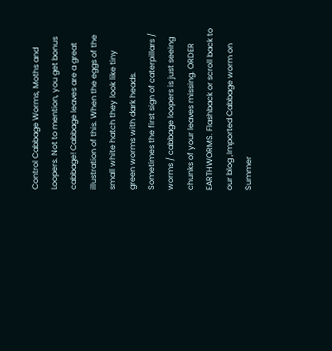Control Cabbage Worms, Moths and Loopers. Not to mention, you get bonus cabbage! Cabbage leaves are a great illustration of this. When the eggs of the small white hatch they look like tiny green worms with dark heads. Sometimes the first sign of caterpillars / worms / cabbage loopers is just seeing chunks of your leaves missing. ORDER EARTHWORMS. Flashback or scroll back to our blog ,Imported Cabbage worm on Summer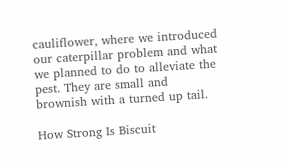cauliflower, where we introduced our caterpillar problem and what we planned to do to alleviate the pest. They are small and brownish with a turned up tail.

How Strong Is Biscuit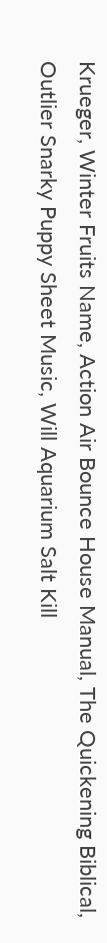Krueger, Winter Fruits Name, Action Air Bounce House Manual, The Quickening Biblical, Outlier Snarky Puppy Sheet Music, Will Aquarium Salt Kill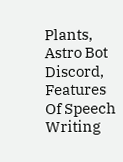Plants, Astro Bot Discord, Features Of Speech Writing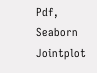Pdf, Seaborn Jointplot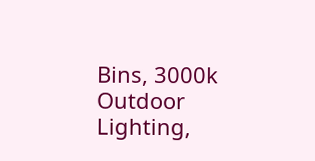Bins, 3000k Outdoor Lighting,